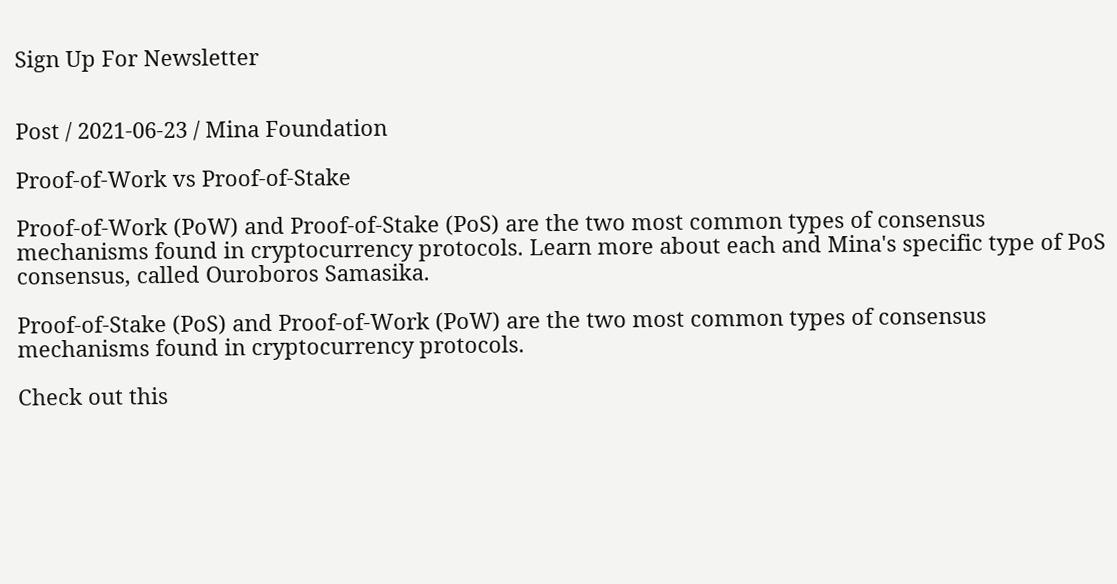Sign Up For Newsletter


Post / 2021-06-23 / Mina Foundation

Proof-of-Work vs Proof-of-Stake

Proof-of-Work (PoW) and Proof-of-Stake (PoS) are the two most common types of consensus mechanisms found in cryptocurrency protocols. Learn more about each and Mina's specific type of PoS consensus, called Ouroboros Samasika.

Proof-of-Stake (PoS) and Proof-of-Work (PoW) are the two most common types of consensus mechanisms found in cryptocurrency protocols.

Check out this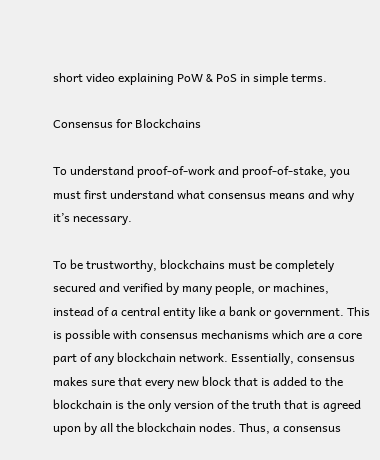short video explaining PoW & PoS in simple terms.

Consensus for Blockchains

To understand proof-of-work and proof-of-stake, you must first understand what consensus means and why it’s necessary.

To be trustworthy, blockchains must be completely secured and verified by many people, or machines, instead of a central entity like a bank or government. This is possible with consensus mechanisms which are a core part of any blockchain network. Essentially, consensus makes sure that every new block that is added to the blockchain is the only version of the truth that is agreed upon by all the blockchain nodes. Thus, a consensus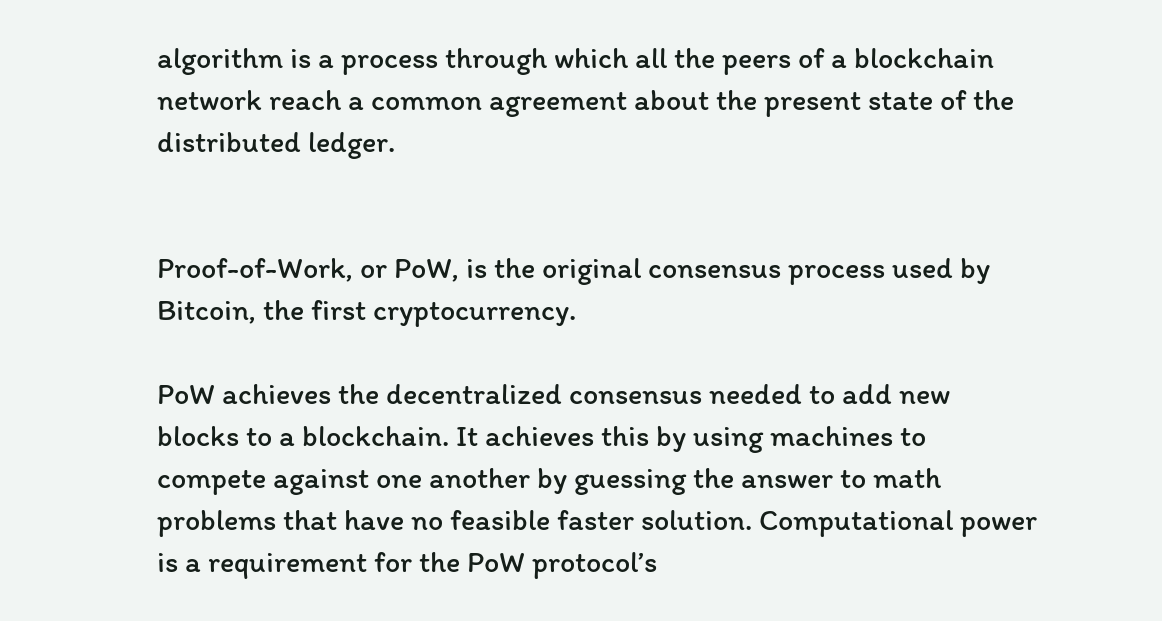algorithm is a process through which all the peers of a blockchain network reach a common agreement about the present state of the distributed ledger.


Proof-of-Work, or PoW, is the original consensus process used by Bitcoin, the first cryptocurrency.

PoW achieves the decentralized consensus needed to add new blocks to a blockchain. It achieves this by using machines to compete against one another by guessing the answer to math problems that have no feasible faster solution. Computational power is a requirement for the PoW protocol’s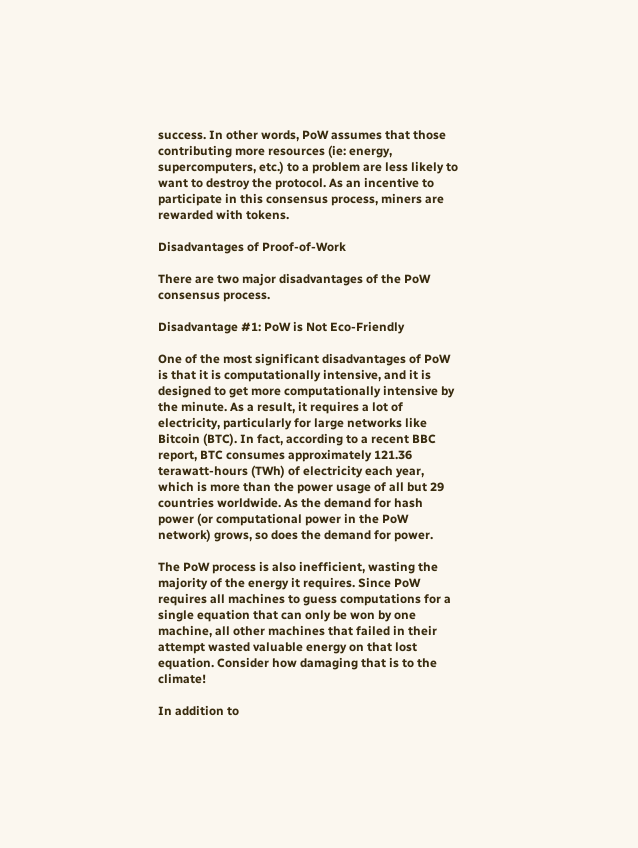success. In other words, PoW assumes that those contributing more resources (ie: energy, supercomputers, etc.) to a problem are less likely to want to destroy the protocol. As an incentive to participate in this consensus process, miners are rewarded with tokens.

Disadvantages of Proof-of-Work

There are two major disadvantages of the PoW consensus process.

Disadvantage #1: PoW is Not Eco-Friendly

One of the most significant disadvantages of PoW is that it is computationally intensive, and it is designed to get more computationally intensive by the minute. As a result, it requires a lot of electricity, particularly for large networks like Bitcoin (BTC). In fact, according to a recent BBC report, BTC consumes approximately 121.36 terawatt-hours (TWh) of electricity each year, which is more than the power usage of all but 29 countries worldwide. As the demand for hash power (or computational power in the PoW network) grows, so does the demand for power.

The PoW process is also inefficient, wasting the majority of the energy it requires. Since PoW requires all machines to guess computations for a single equation that can only be won by one machine, all other machines that failed in their attempt wasted valuable energy on that lost equation. Consider how damaging that is to the climate!

In addition to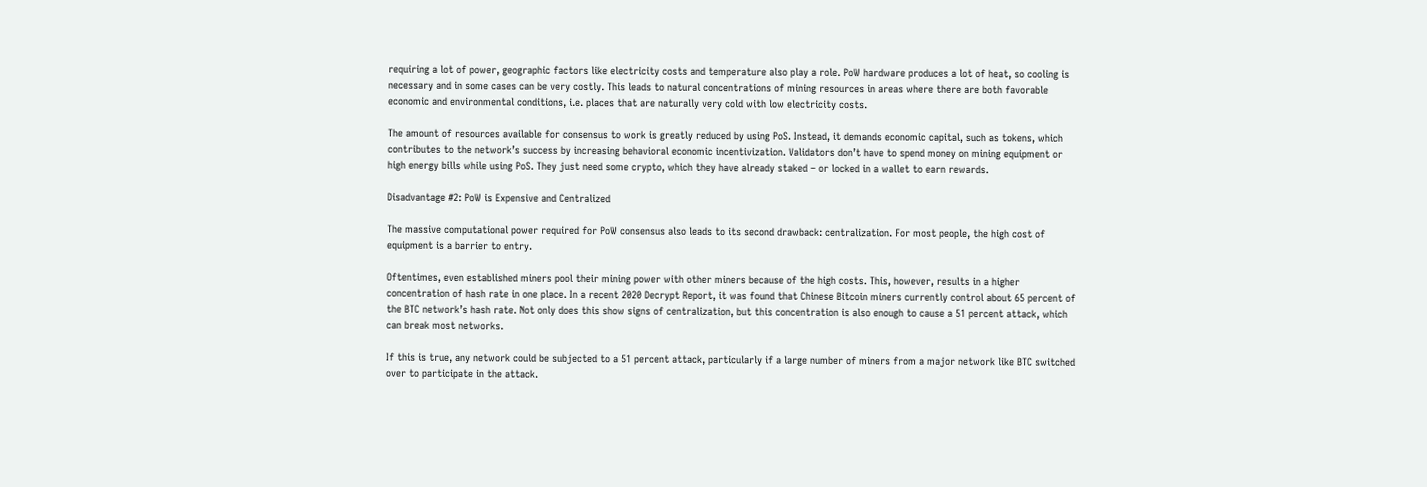requiring a lot of power, geographic factors like electricity costs and temperature also play a role. PoW hardware produces a lot of heat, so cooling is necessary and in some cases can be very costly. This leads to natural concentrations of mining resources in areas where there are both favorable economic and environmental conditions, i.e. places that are naturally very cold with low electricity costs.

The amount of resources available for consensus to work is greatly reduced by using PoS. Instead, it demands economic capital, such as tokens, which contributes to the network’s success by increasing behavioral economic incentivization. Validators don’t have to spend money on mining equipment or high energy bills while using PoS. They just need some crypto, which they have already staked – or locked in a wallet to earn rewards.

Disadvantage #2: PoW is Expensive and Centralized

The massive computational power required for PoW consensus also leads to its second drawback: centralization. For most people, the high cost of equipment is a barrier to entry.

Oftentimes, even established miners pool their mining power with other miners because of the high costs. This, however, results in a higher concentration of hash rate in one place. In a recent 2020 Decrypt Report, it was found that Chinese Bitcoin miners currently control about 65 percent of the BTC network’s hash rate. Not only does this show signs of centralization, but this concentration is also enough to cause a 51 percent attack, which can break most networks.

If this is true, any network could be subjected to a 51 percent attack, particularly if a large number of miners from a major network like BTC switched over to participate in the attack.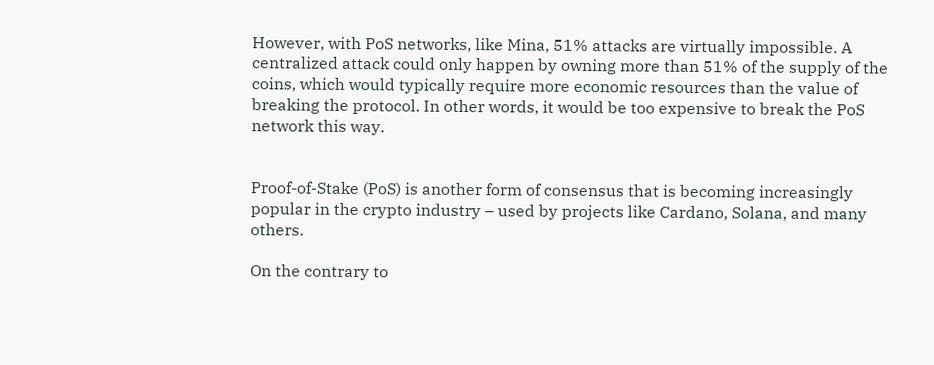However, with PoS networks, like Mina, 51% attacks are virtually impossible. A centralized attack could only happen by owning more than 51% of the supply of the coins, which would typically require more economic resources than the value of breaking the protocol. In other words, it would be too expensive to break the PoS network this way.


Proof-of-Stake (PoS) is another form of consensus that is becoming increasingly popular in the crypto industry – used by projects like Cardano, Solana, and many others.

On the contrary to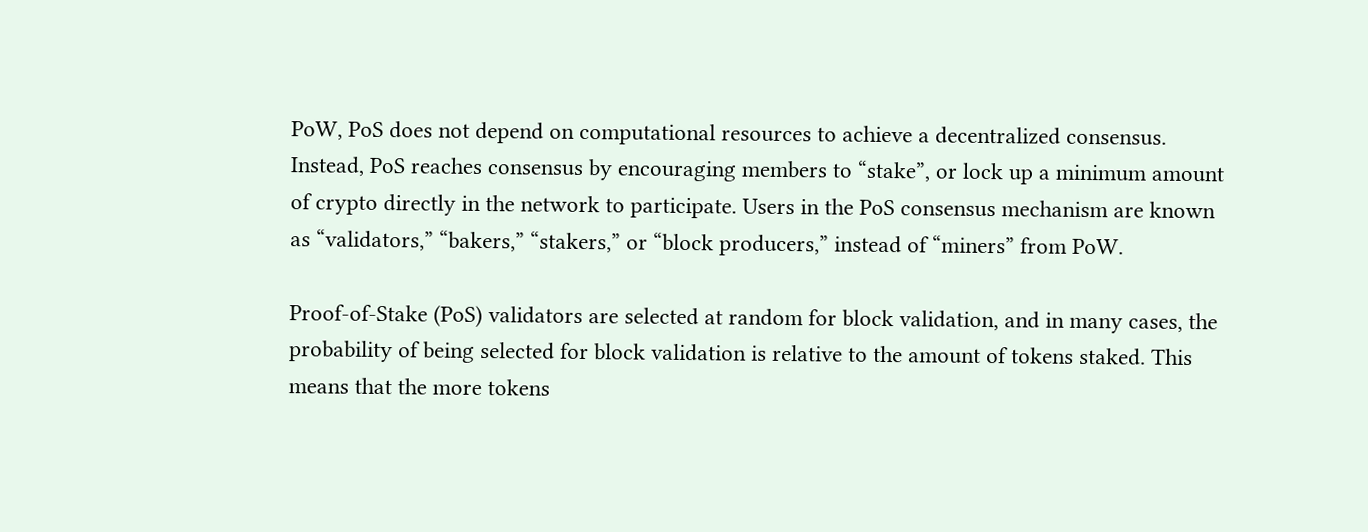PoW, PoS does not depend on computational resources to achieve a decentralized consensus. Instead, PoS reaches consensus by encouraging members to “stake”, or lock up a minimum amount of crypto directly in the network to participate. Users in the PoS consensus mechanism are known as “validators,” “bakers,” “stakers,” or “block producers,” instead of “miners” from PoW.

Proof-of-Stake (PoS) validators are selected at random for block validation, and in many cases, the probability of being selected for block validation is relative to the amount of tokens staked. This means that the more tokens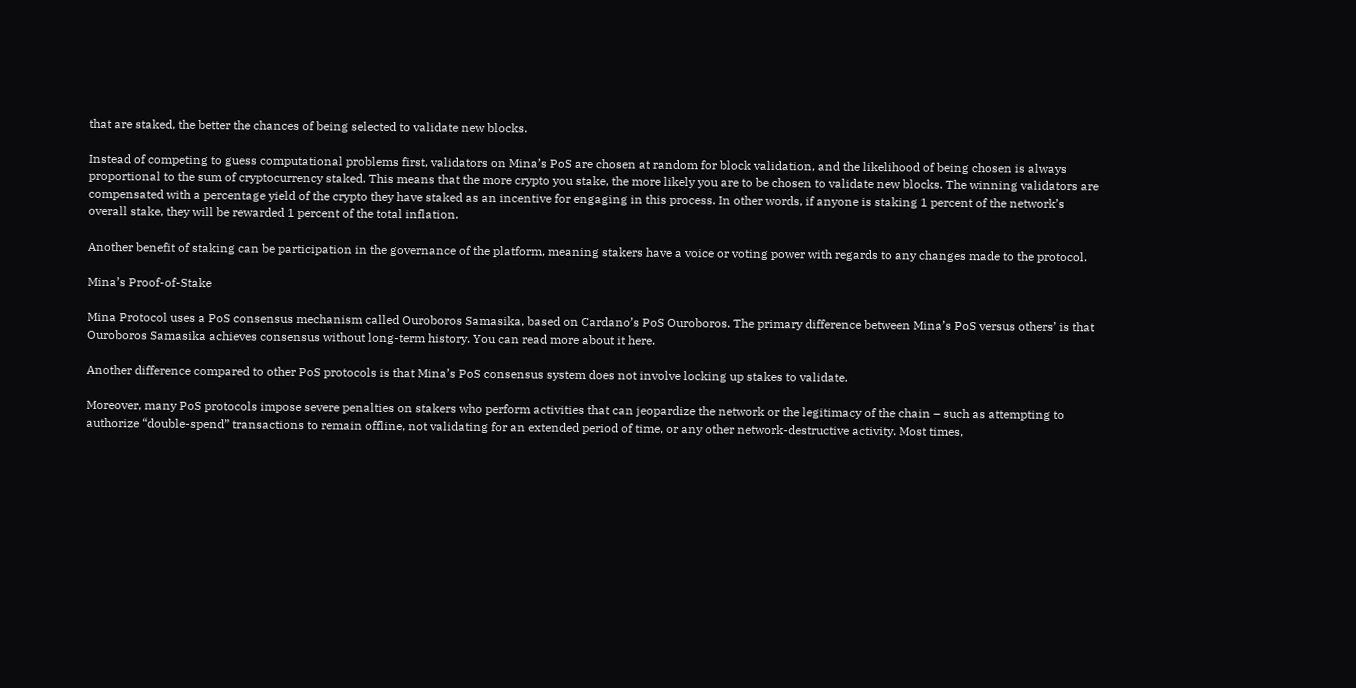that are staked, the better the chances of being selected to validate new blocks.

Instead of competing to guess computational problems first, validators on Mina’s PoS are chosen at random for block validation, and the likelihood of being chosen is always proportional to the sum of cryptocurrency staked. This means that the more crypto you stake, the more likely you are to be chosen to validate new blocks. The winning validators are compensated with a percentage yield of the crypto they have staked as an incentive for engaging in this process. In other words, if anyone is staking 1 percent of the network’s overall stake, they will be rewarded 1 percent of the total inflation.

Another benefit of staking can be participation in the governance of the platform, meaning stakers have a voice or voting power with regards to any changes made to the protocol.

Mina’s Proof-of-Stake

Mina Protocol uses a PoS consensus mechanism called Ouroboros Samasika, based on Cardano’s PoS Ouroboros. The primary difference between Mina’s PoS versus others’ is that Ouroboros Samasika achieves consensus without long-term history. You can read more about it here.

Another difference compared to other PoS protocols is that Mina’s PoS consensus system does not involve locking up stakes to validate.

Moreover, many PoS protocols impose severe penalties on stakers who perform activities that can jeopardize the network or the legitimacy of the chain – such as attempting to authorize “double-spend” transactions to remain offline, not validating for an extended period of time, or any other network-destructive activity. Most times,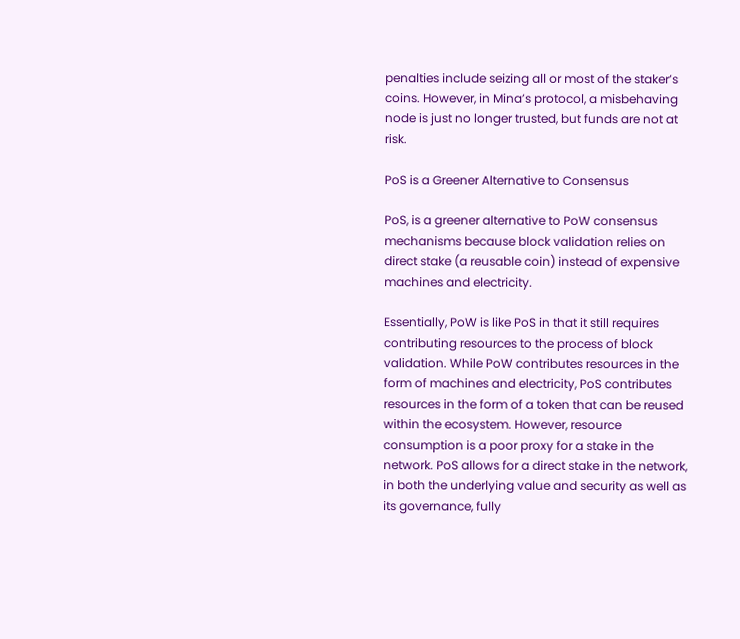penalties include seizing all or most of the staker’s coins. However, in Mina’s protocol, a misbehaving node is just no longer trusted, but funds are not at risk.

PoS is a Greener Alternative to Consensus

PoS, is a greener alternative to PoW consensus mechanisms because block validation relies on direct stake (a reusable coin) instead of expensive machines and electricity.

Essentially, PoW is like PoS in that it still requires contributing resources to the process of block validation. While PoW contributes resources in the form of machines and electricity, PoS contributes resources in the form of a token that can be reused within the ecosystem. However, resource consumption is a poor proxy for a stake in the network. PoS allows for a direct stake in the network, in both the underlying value and security as well as its governance, fully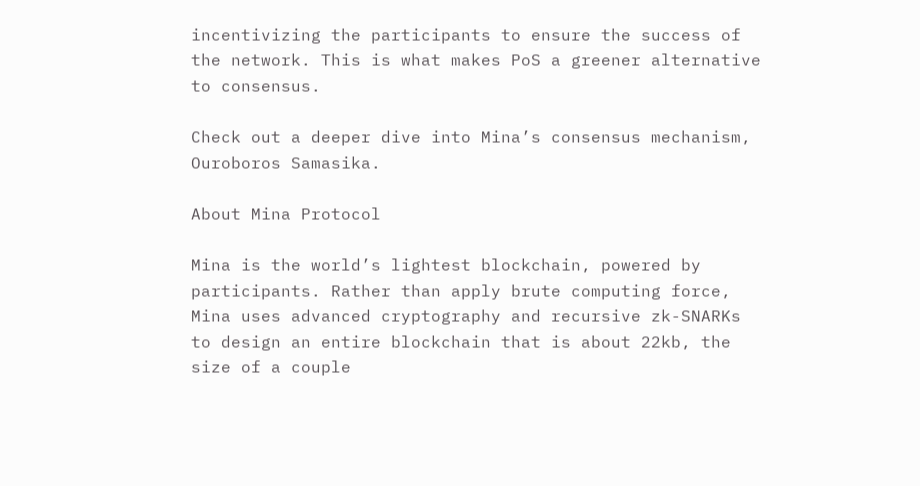incentivizing the participants to ensure the success of the network. This is what makes PoS a greener alternative to consensus.

Check out a deeper dive into Mina’s consensus mechanism, Ouroboros Samasika.

About Mina Protocol

Mina is the world’s lightest blockchain, powered by participants. Rather than apply brute computing force, Mina uses advanced cryptography and recursive zk-SNARKs to design an entire blockchain that is about 22kb, the size of a couple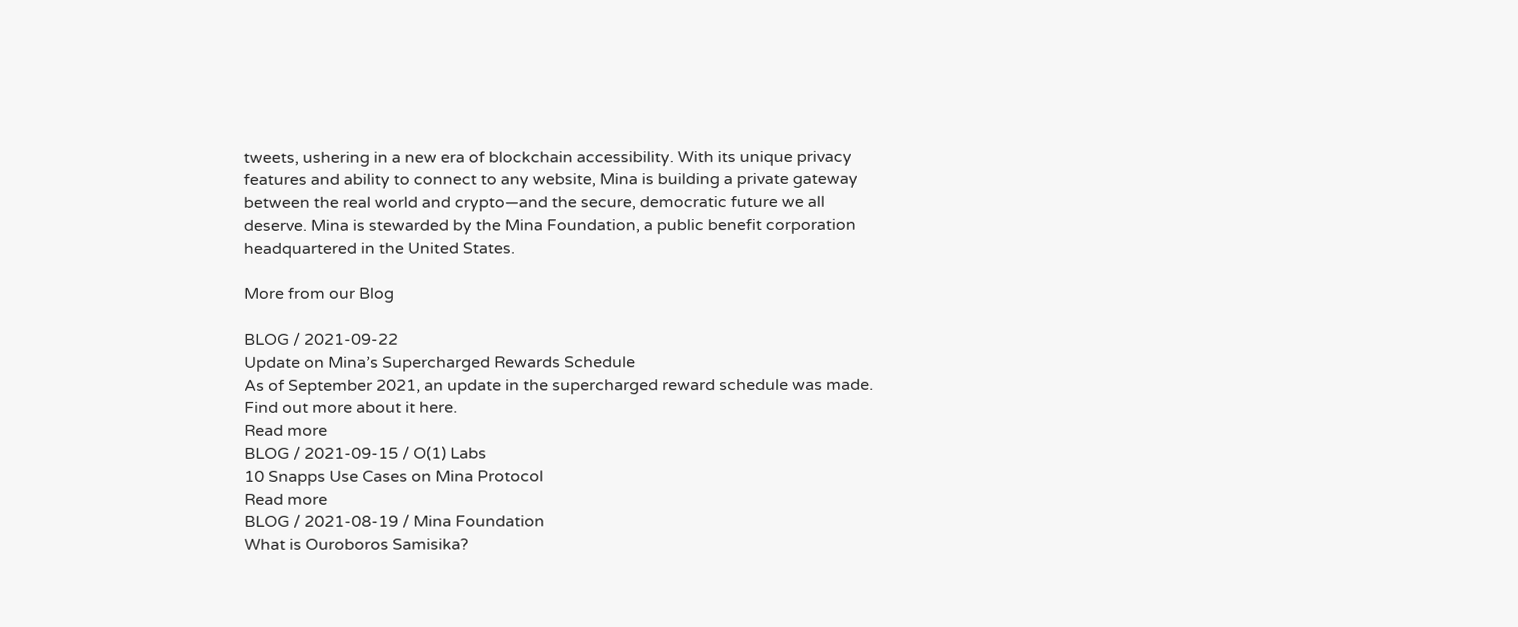tweets, ushering in a new era of blockchain accessibility. With its unique privacy features and ability to connect to any website, Mina is building a private gateway between the real world and crypto—and the secure, democratic future we all deserve. Mina is stewarded by the Mina Foundation, a public benefit corporation headquartered in the United States.

More from our Blog

BLOG / 2021-09-22
Update on Mina’s Supercharged Rewards Schedule
As of September 2021, an update in the supercharged reward schedule was made. Find out more about it here.
Read more
BLOG / 2021-09-15 / O(1) Labs
10 Snapps Use Cases on Mina Protocol
Read more
BLOG / 2021-08-19 / Mina Foundation
What is Ouroboros Samisika?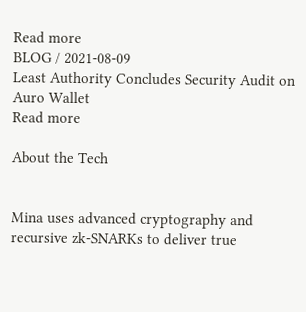Read more
BLOG / 2021-08-09
Least Authority Concludes Security Audit on Auro Wallet
Read more

About the Tech


Mina uses advanced cryptography and recursive zk-SNARKs to deliver true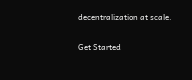decentralization at scale.

Get Started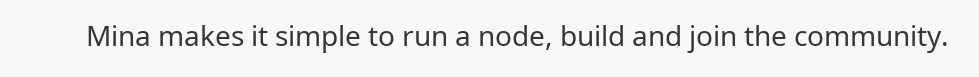Mina makes it simple to run a node, build and join the community.